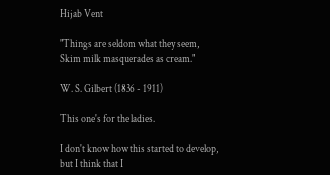Hijab Vent

"Things are seldom what they seem,
Skim milk masquerades as cream."

W. S. Gilbert (1836 - 1911)

This one's for the ladies.

I don't know how this started to develop, but I think that I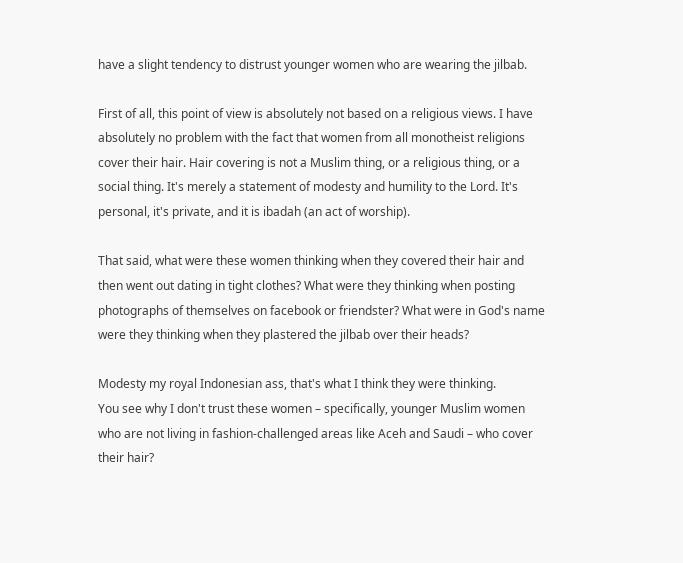have a slight tendency to distrust younger women who are wearing the jilbab.

First of all, this point of view is absolutely not based on a religious views. I have absolutely no problem with the fact that women from all monotheist religions cover their hair. Hair covering is not a Muslim thing, or a religious thing, or a social thing. It's merely a statement of modesty and humility to the Lord. It's personal, it's private, and it is ibadah (an act of worship).

That said, what were these women thinking when they covered their hair and then went out dating in tight clothes? What were they thinking when posting photographs of themselves on facebook or friendster? What were in God's name were they thinking when they plastered the jilbab over their heads?

Modesty my royal Indonesian ass, that's what I think they were thinking.
You see why I don't trust these women – specifically, younger Muslim women who are not living in fashion-challenged areas like Aceh and Saudi – who cover their hair?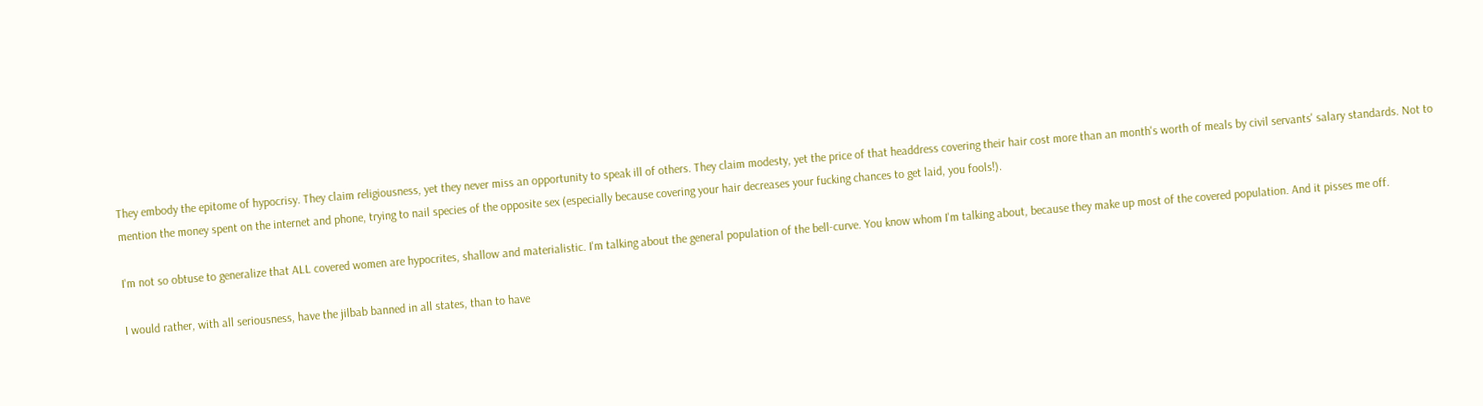They embody the epitome of hypocrisy. They claim religiousness, yet they never miss an opportunity to speak ill of others. They claim modesty, yet the price of that headdress covering their hair cost more than an month's worth of meals by civil servants' salary standards. Not to mention the money spent on the internet and phone, trying to nail species of the opposite sex (especially because covering your hair decreases your fucking chances to get laid, you fools!).

I'm not so obtuse to generalize that ALL covered women are hypocrites, shallow and materialistic. I'm talking about the general population of the bell-curve. You know whom I'm talking about, because they make up most of the covered population. And it pisses me off.

I would rather, with all seriousness, have the jilbab banned in all states, than to have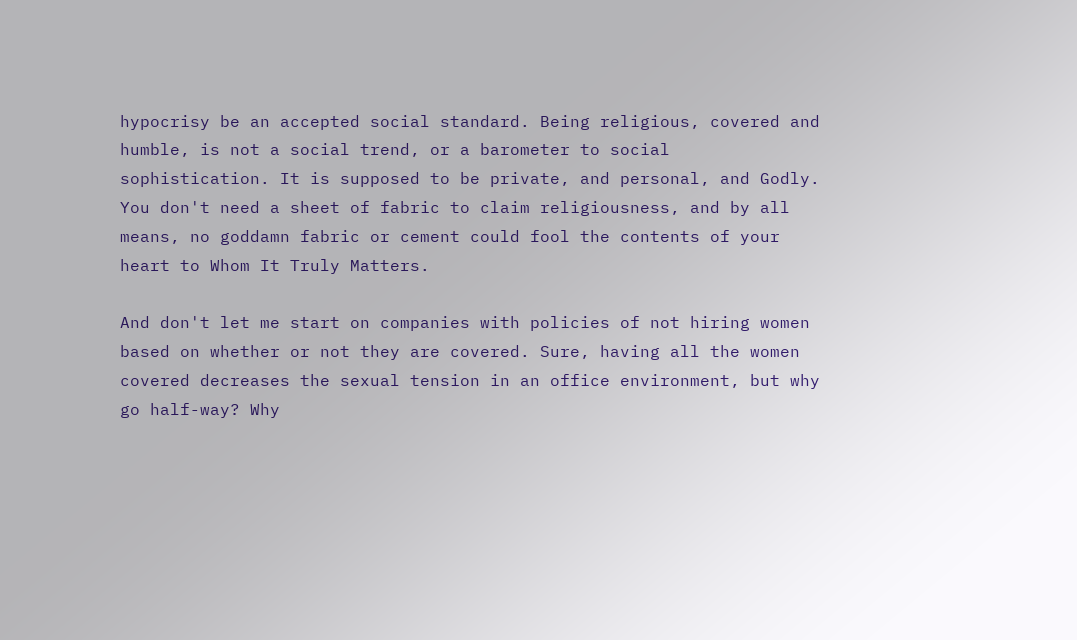hypocrisy be an accepted social standard. Being religious, covered and humble, is not a social trend, or a barometer to social sophistication. It is supposed to be private, and personal, and Godly. You don't need a sheet of fabric to claim religiousness, and by all means, no goddamn fabric or cement could fool the contents of your heart to Whom It Truly Matters.

And don't let me start on companies with policies of not hiring women based on whether or not they are covered. Sure, having all the women covered decreases the sexual tension in an office environment, but why go half-way? Why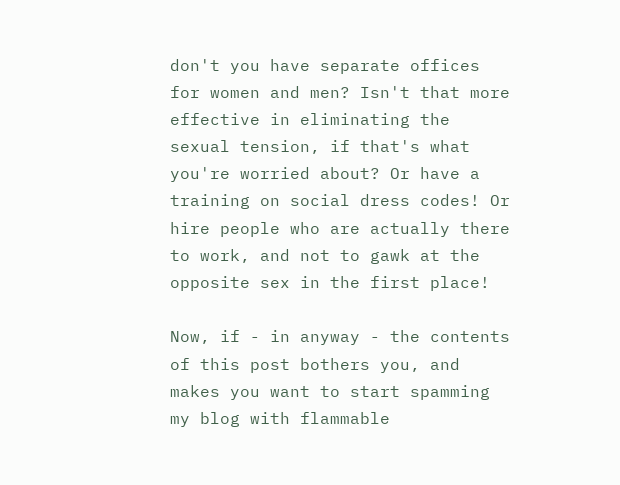don't you have separate offices for women and men? Isn't that more effective in eliminating the sexual tension, if that's what you're worried about? Or have a training on social dress codes! Or hire people who are actually there to work, and not to gawk at the opposite sex in the first place!

Now, if - in anyway - the contents of this post bothers you, and makes you want to start spamming my blog with flammable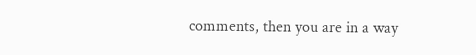comments, then you are in a way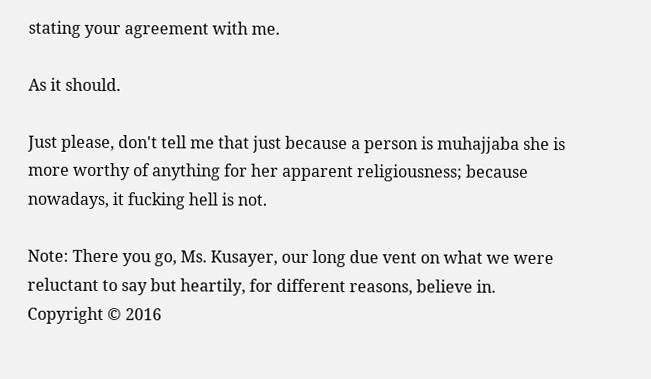stating your agreement with me.

As it should.

Just please, don't tell me that just because a person is muhajjaba she is more worthy of anything for her apparent religiousness; because nowadays, it fucking hell is not.

Note: There you go, Ms. Kusayer, our long due vent on what we were reluctant to say but heartily, for different reasons, believe in.
Copyright © 2016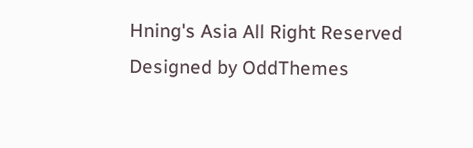Hning's Asia All Right Reserved
Designed by OddThemes